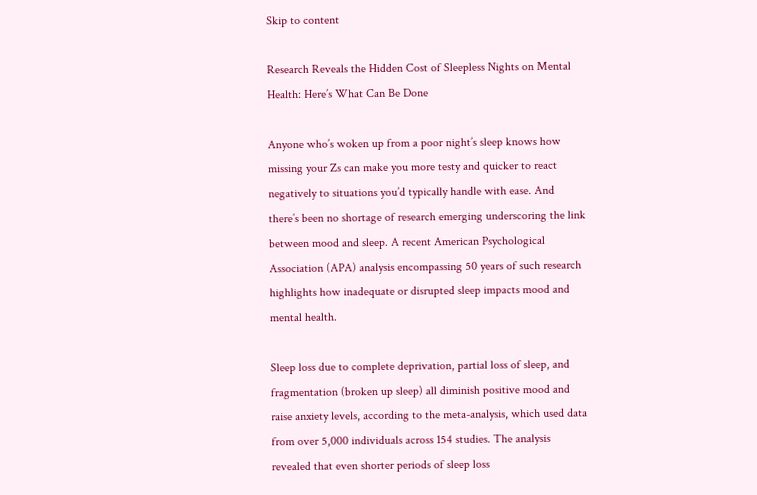Skip to content

Research Reveals the Hidden Cost of Sleepless Nights on Mental Health: Here’s What Can Be Done

Anyone who’s woken up from a poor night’s sleep knows how missing your Zs can make you more testy and quicker to react negatively to situations you’d typically handle with ease. And there’s been no shortage of research emerging underscoring the link between mood and sleep. A recent American Psychological Association (APA) analysis encompassing 50 years of such research highlights how inadequate or disrupted sleep impacts mood and mental health.

Sleep loss due to complete deprivation, partial loss of sleep, and fragmentation (broken up sleep) all diminish positive mood and raise anxiety levels, according to the meta-analysis, which used data from over 5,000 individuals across 154 studies. The analysis revealed that even shorter periods of sleep loss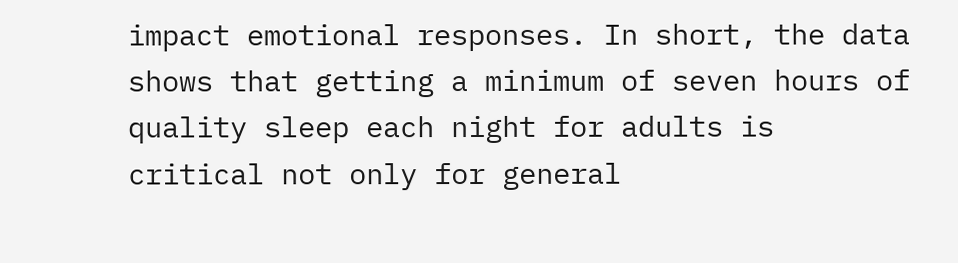impact emotional responses. In short, the data shows that getting a minimum of seven hours of quality sleep each night for adults is critical not only for general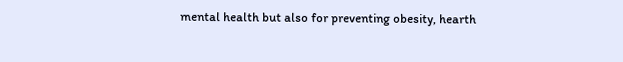mental health but also for preventing obesity, hearth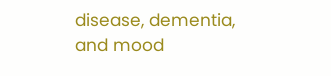disease, dementia, and mood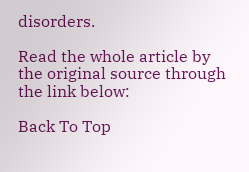disorders.

Read the whole article by the original source through the link below:

Back To Top